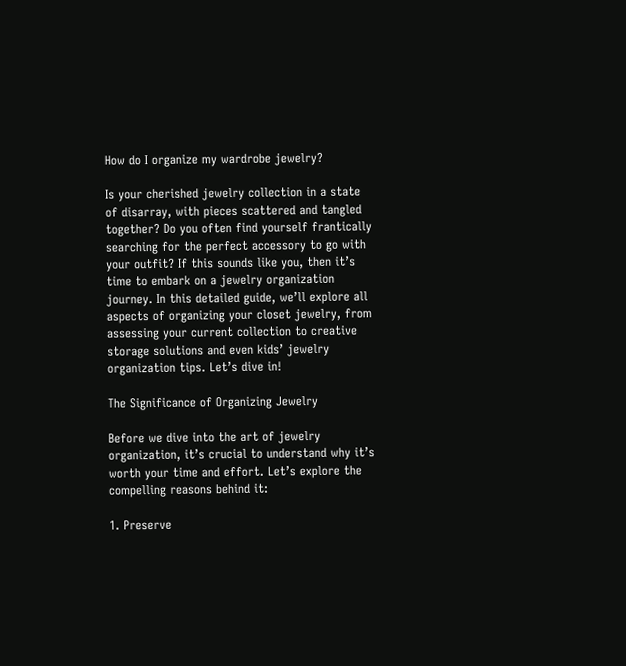How do I organize my wardrobe jewelry?

Is your cherished jewelry collection in a state of disarray, with pieces scattered and tangled together? Do you often find yourself frantically searching for the perfect accessory to go with your outfit? If this sounds like you, then it’s time to embark on a jewelry organization journey. In this detailed guide, we’ll explore all aspects of organizing your closet jewelry, from assessing your current collection to creative storage solutions and even kids’ jewelry organization tips. Let’s dive in!

The Significance of Organizing Jewelry

Before we dive into the art of jewelry organization, it’s crucial to understand why it’s worth your time and effort. Let’s explore the compelling reasons behind it:

1. Preserve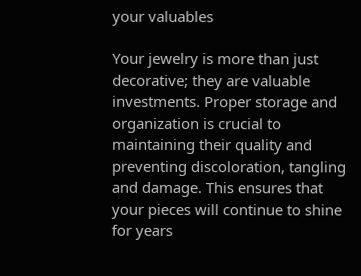your valuables

Your jewelry is more than just decorative; they are valuable investments. Proper storage and organization is crucial to maintaining their quality and preventing discoloration, tangling and damage. This ensures that your pieces will continue to shine for years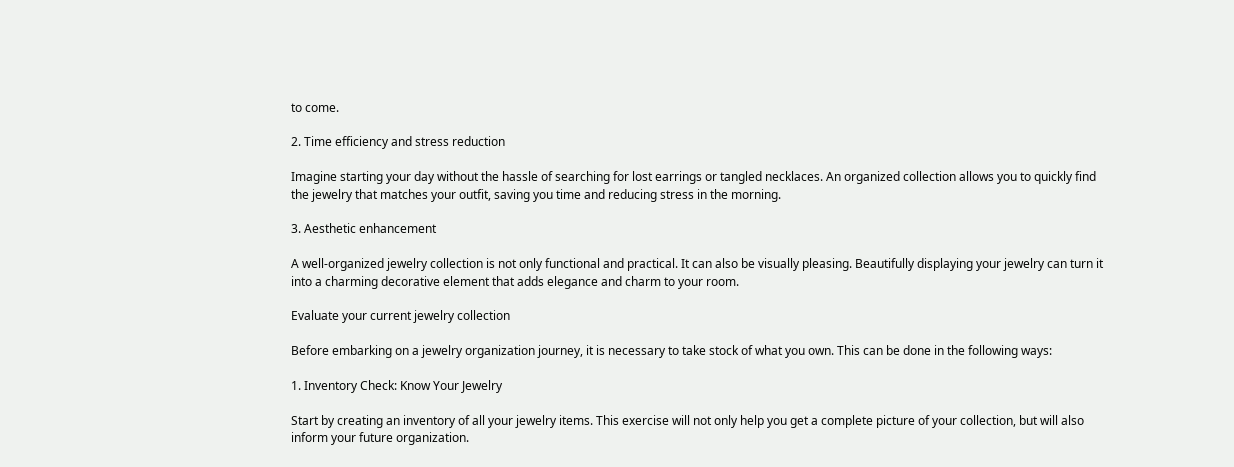to come.

2. Time efficiency and stress reduction

Imagine starting your day without the hassle of searching for lost earrings or tangled necklaces. An organized collection allows you to quickly find the jewelry that matches your outfit, saving you time and reducing stress in the morning.

3. Aesthetic enhancement

A well-organized jewelry collection is not only functional and practical. It can also be visually pleasing. Beautifully displaying your jewelry can turn it into a charming decorative element that adds elegance and charm to your room.

Evaluate your current jewelry collection

Before embarking on a jewelry organization journey, it is necessary to take stock of what you own. This can be done in the following ways:

1. Inventory Check: Know Your Jewelry

Start by creating an inventory of all your jewelry items. This exercise will not only help you get a complete picture of your collection, but will also inform your future organization.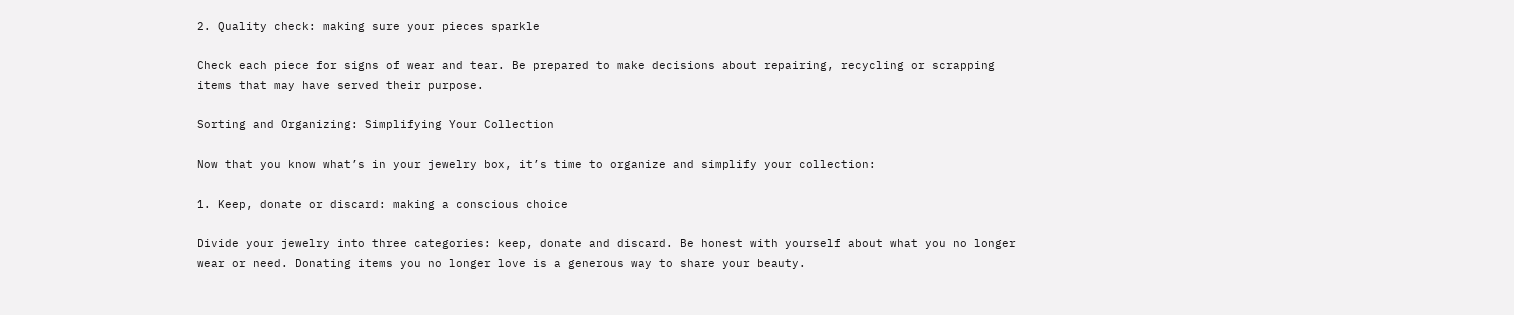2. Quality check: making sure your pieces sparkle

Check each piece for signs of wear and tear. Be prepared to make decisions about repairing, recycling or scrapping items that may have served their purpose.

Sorting and Organizing: Simplifying Your Collection

Now that you know what’s in your jewelry box, it’s time to organize and simplify your collection:

1. Keep, donate or discard: making a conscious choice

Divide your jewelry into three categories: keep, donate and discard. Be honest with yourself about what you no longer wear or need. Donating items you no longer love is a generous way to share your beauty.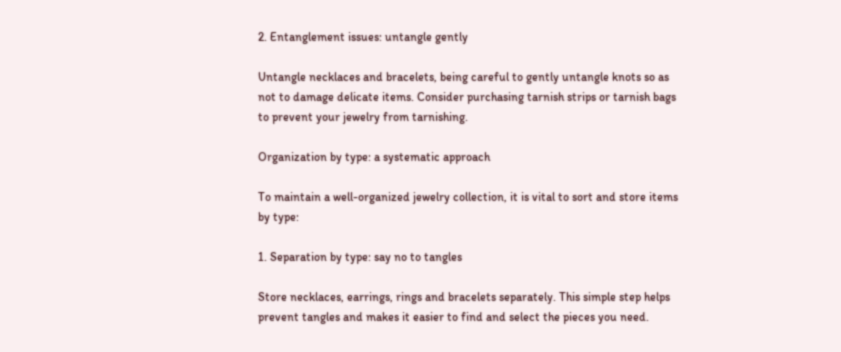2. Entanglement issues: untangle gently

Untangle necklaces and bracelets, being careful to gently untangle knots so as not to damage delicate items. Consider purchasing tarnish strips or tarnish bags to prevent your jewelry from tarnishing.

Organization by type: a systematic approach

To maintain a well-organized jewelry collection, it is vital to sort and store items by type:

1. Separation by type: say no to tangles

Store necklaces, earrings, rings and bracelets separately. This simple step helps prevent tangles and makes it easier to find and select the pieces you need.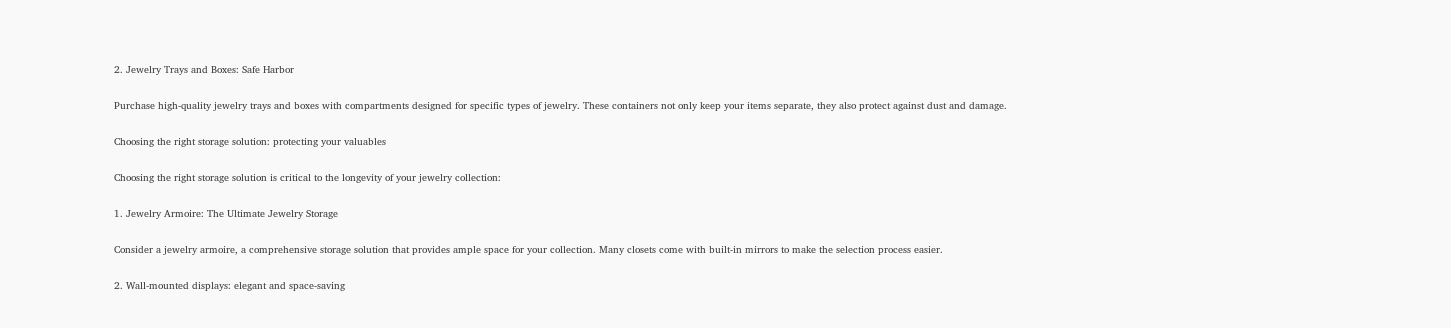2. Jewelry Trays and Boxes: Safe Harbor

Purchase high-quality jewelry trays and boxes with compartments designed for specific types of jewelry. These containers not only keep your items separate, they also protect against dust and damage.

Choosing the right storage solution: protecting your valuables

Choosing the right storage solution is critical to the longevity of your jewelry collection:

1. Jewelry Armoire: The Ultimate Jewelry Storage

Consider a jewelry armoire, a comprehensive storage solution that provides ample space for your collection. Many closets come with built-in mirrors to make the selection process easier.

2. Wall-mounted displays: elegant and space-saving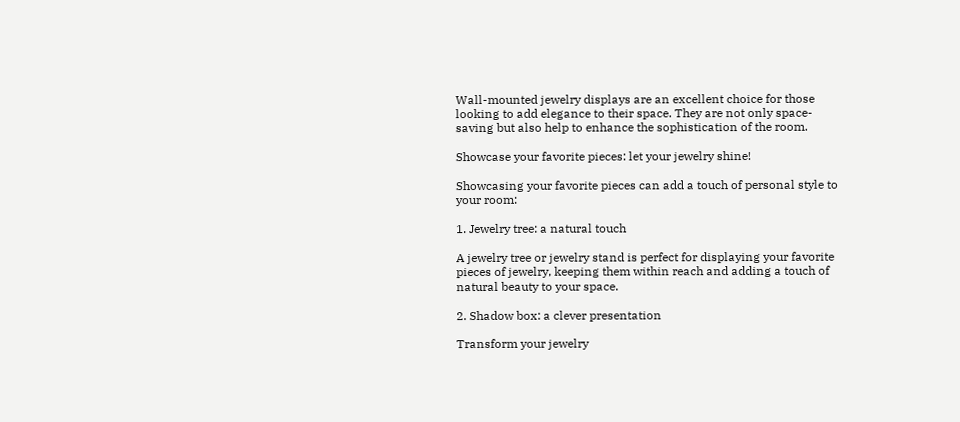Wall-mounted jewelry displays are an excellent choice for those looking to add elegance to their space. They are not only space-saving but also help to enhance the sophistication of the room.

Showcase your favorite pieces: let your jewelry shine!

Showcasing your favorite pieces can add a touch of personal style to your room:

1. Jewelry tree: a natural touch

A jewelry tree or jewelry stand is perfect for displaying your favorite pieces of jewelry, keeping them within reach and adding a touch of natural beauty to your space.

2. Shadow box: a clever presentation

Transform your jewelry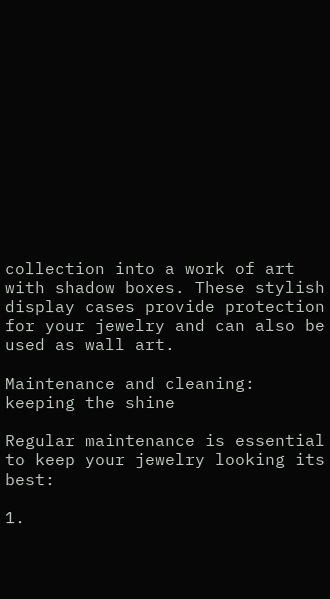collection into a work of art with shadow boxes. These stylish display cases provide protection for your jewelry and can also be used as wall art.

Maintenance and cleaning: keeping the shine

Regular maintenance is essential to keep your jewelry looking its best:

1.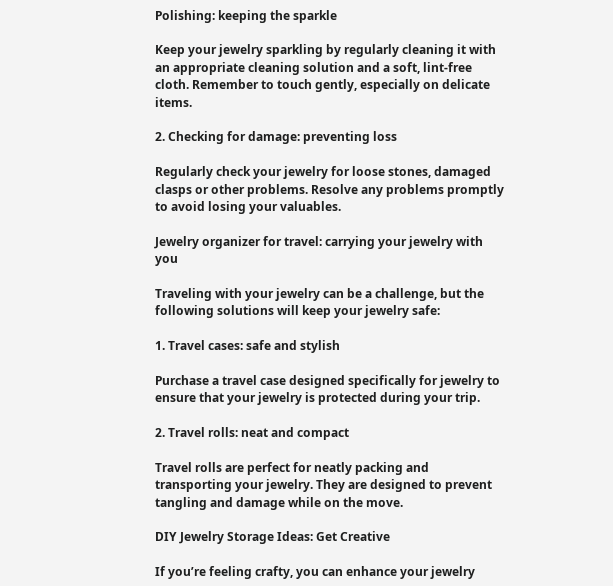Polishing: keeping the sparkle

Keep your jewelry sparkling by regularly cleaning it with an appropriate cleaning solution and a soft, lint-free cloth. Remember to touch gently, especially on delicate items.

2. Checking for damage: preventing loss

Regularly check your jewelry for loose stones, damaged clasps or other problems. Resolve any problems promptly to avoid losing your valuables.

Jewelry organizer for travel: carrying your jewelry with you

Traveling with your jewelry can be a challenge, but the following solutions will keep your jewelry safe:

1. Travel cases: safe and stylish

Purchase a travel case designed specifically for jewelry to ensure that your jewelry is protected during your trip.

2. Travel rolls: neat and compact

Travel rolls are perfect for neatly packing and transporting your jewelry. They are designed to prevent tangling and damage while on the move.

DIY Jewelry Storage Ideas: Get Creative

If you’re feeling crafty, you can enhance your jewelry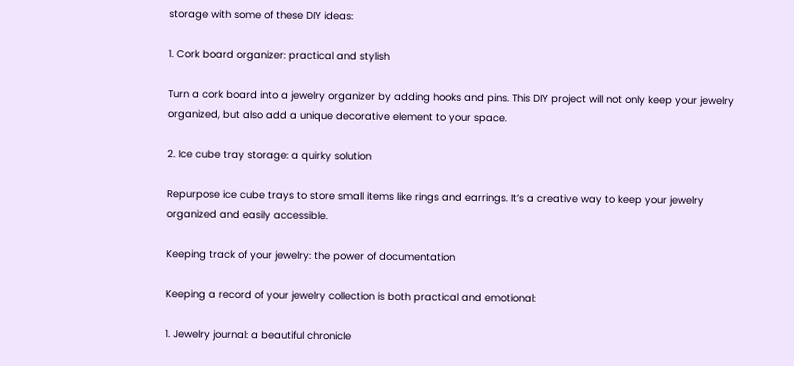storage with some of these DIY ideas:

1. Cork board organizer: practical and stylish

Turn a cork board into a jewelry organizer by adding hooks and pins. This DIY project will not only keep your jewelry organized, but also add a unique decorative element to your space.

2. Ice cube tray storage: a quirky solution

Repurpose ice cube trays to store small items like rings and earrings. It’s a creative way to keep your jewelry organized and easily accessible.

Keeping track of your jewelry: the power of documentation

Keeping a record of your jewelry collection is both practical and emotional:

1. Jewelry journal: a beautiful chronicle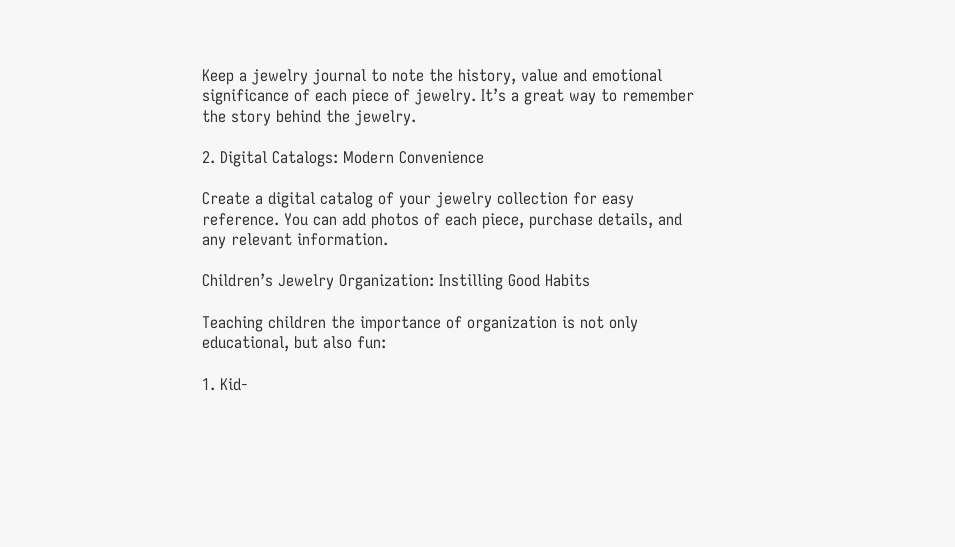Keep a jewelry journal to note the history, value and emotional significance of each piece of jewelry. It’s a great way to remember the story behind the jewelry.

2. Digital Catalogs: Modern Convenience

Create a digital catalog of your jewelry collection for easy reference. You can add photos of each piece, purchase details, and any relevant information.

Children’s Jewelry Organization: Instilling Good Habits

Teaching children the importance of organization is not only educational, but also fun:

1. Kid-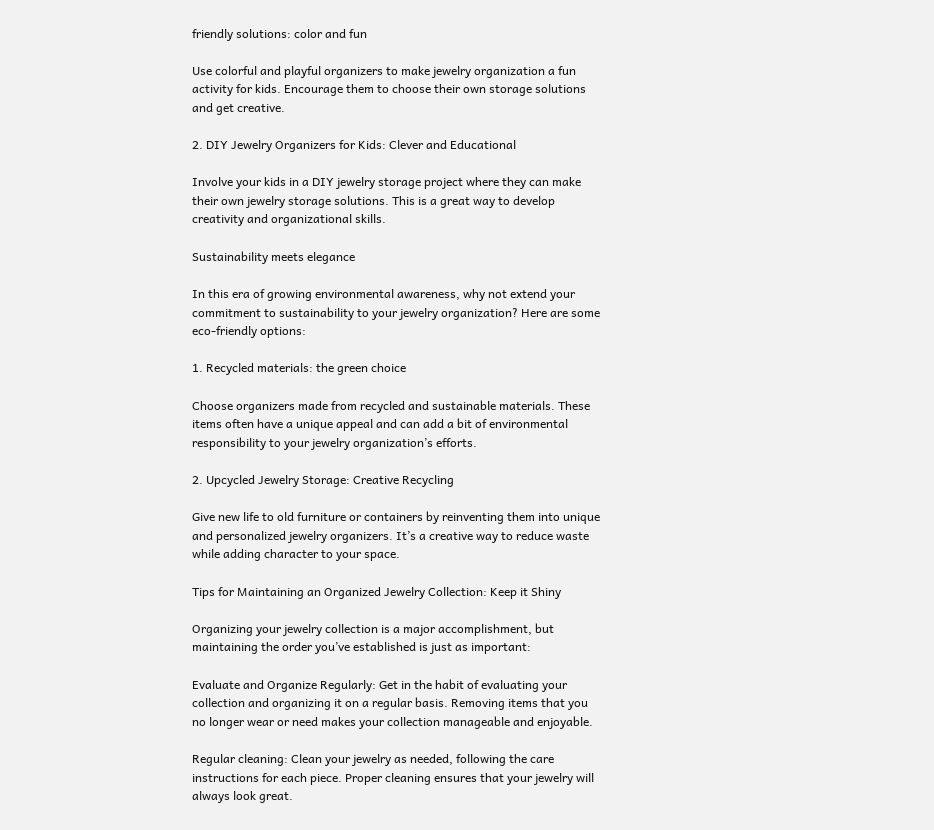friendly solutions: color and fun

Use colorful and playful organizers to make jewelry organization a fun activity for kids. Encourage them to choose their own storage solutions and get creative.

2. DIY Jewelry Organizers for Kids: Clever and Educational

Involve your kids in a DIY jewelry storage project where they can make their own jewelry storage solutions. This is a great way to develop creativity and organizational skills.

Sustainability meets elegance

In this era of growing environmental awareness, why not extend your commitment to sustainability to your jewelry organization? Here are some eco-friendly options:

1. Recycled materials: the green choice

Choose organizers made from recycled and sustainable materials. These items often have a unique appeal and can add a bit of environmental responsibility to your jewelry organization’s efforts.

2. Upcycled Jewelry Storage: Creative Recycling

Give new life to old furniture or containers by reinventing them into unique and personalized jewelry organizers. It’s a creative way to reduce waste while adding character to your space.

Tips for Maintaining an Organized Jewelry Collection: Keep it Shiny

Organizing your jewelry collection is a major accomplishment, but maintaining the order you’ve established is just as important:

Evaluate and Organize Regularly: Get in the habit of evaluating your collection and organizing it on a regular basis. Removing items that you no longer wear or need makes your collection manageable and enjoyable.

Regular cleaning: Clean your jewelry as needed, following the care instructions for each piece. Proper cleaning ensures that your jewelry will always look great.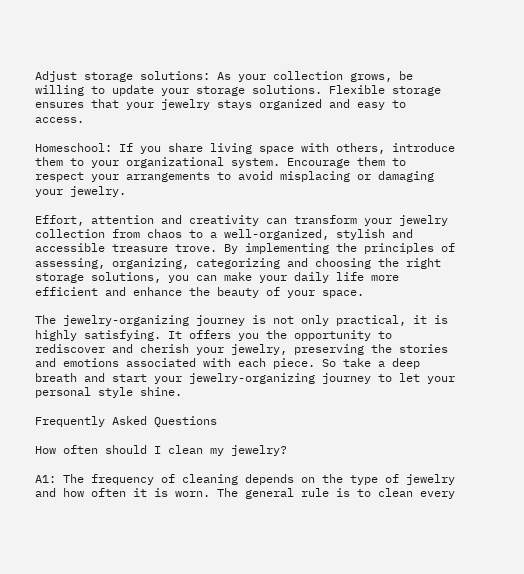Adjust storage solutions: As your collection grows, be willing to update your storage solutions. Flexible storage ensures that your jewelry stays organized and easy to access.

Homeschool: If you share living space with others, introduce them to your organizational system. Encourage them to respect your arrangements to avoid misplacing or damaging your jewelry.

Effort, attention and creativity can transform your jewelry collection from chaos to a well-organized, stylish and accessible treasure trove. By implementing the principles of assessing, organizing, categorizing and choosing the right storage solutions, you can make your daily life more efficient and enhance the beauty of your space.

The jewelry-organizing journey is not only practical, it is highly satisfying. It offers you the opportunity to rediscover and cherish your jewelry, preserving the stories and emotions associated with each piece. So take a deep breath and start your jewelry-organizing journey to let your personal style shine.

Frequently Asked Questions

How often should I clean my jewelry?

A1: The frequency of cleaning depends on the type of jewelry and how often it is worn. The general rule is to clean every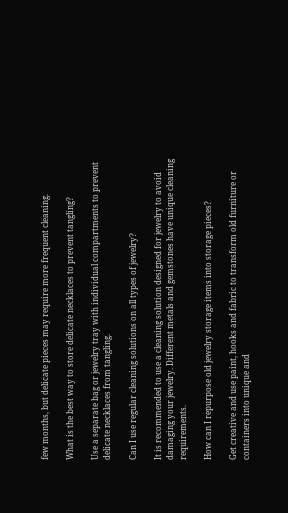few months, but delicate pieces may require more frequent cleaning.

What is the best way to store delicate necklaces to prevent tangling?

Use a separate bag or jewelry tray with individual compartments to prevent delicate necklaces from tangling.

Can I use regular cleaning solutions on all types of jewelry?

It is recommended to use a cleaning solution designed for jewelry to avoid damaging your jewelry. Different metals and gemstones have unique cleaning requirements.

How can I repurpose old jewelry storage items into storage pieces?

Get creative and use paint, hooks and fabric to transform old furniture or containers into unique and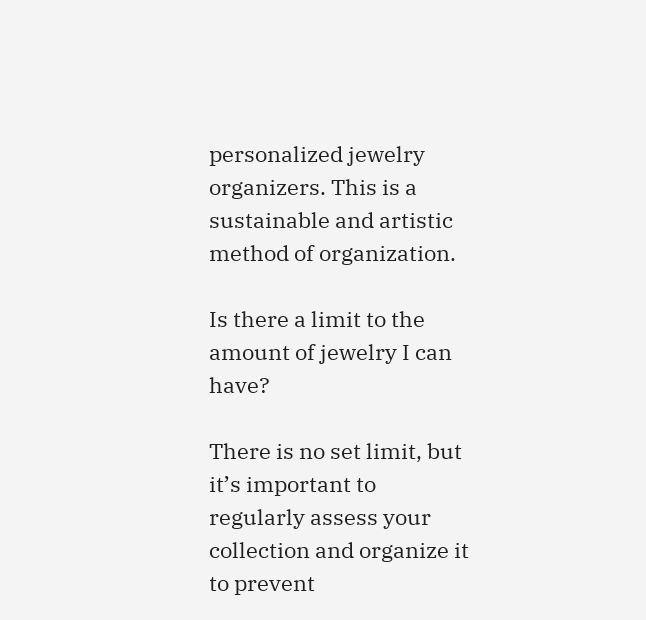personalized jewelry organizers. This is a sustainable and artistic method of organization.

Is there a limit to the amount of jewelry I can have?

There is no set limit, but it’s important to regularly assess your collection and organize it to prevent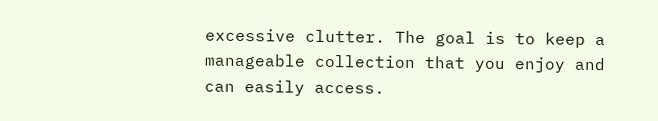excessive clutter. The goal is to keep a manageable collection that you enjoy and can easily access.